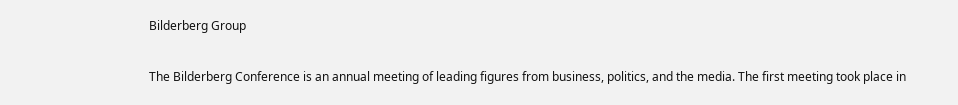Bilderberg Group

The Bilderberg Conference is an annual meeting of leading figures from business, politics, and the media. The first meeting took place in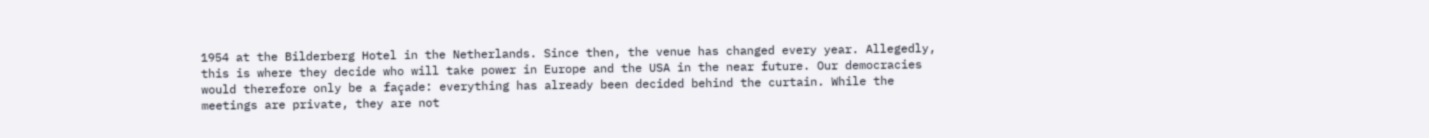1954 at the Bilderberg Hotel in the Netherlands. Since then, the venue has changed every year. Allegedly, this is where they decide who will take power in Europe and the USA in the near future. Our democracies would therefore only be a façade: everything has already been decided behind the curtain. While the meetings are private, they are not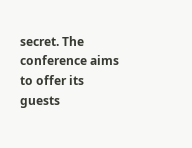secret. The conference aims to offer its guests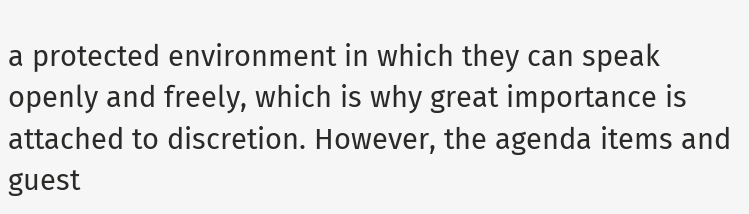a protected environment in which they can speak openly and freely, which is why great importance is attached to discretion. However, the agenda items and guest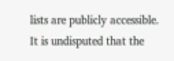lists are publicly accessible.
It is undisputed that the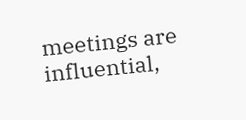meetings are influential,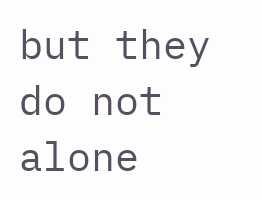but they do not alone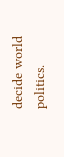decide world politics.